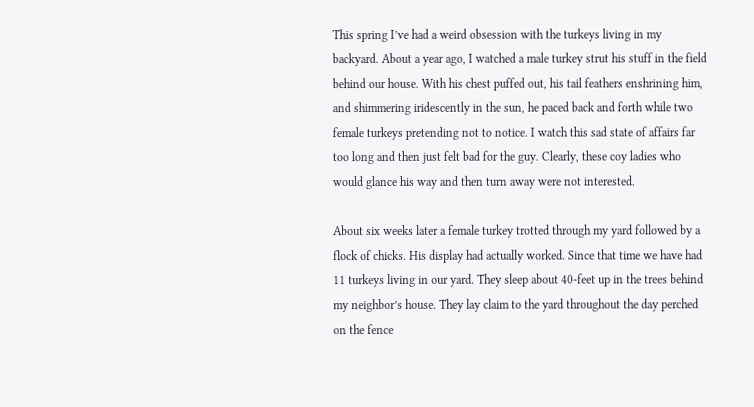This spring I’ve had a weird obsession with the turkeys living in my backyard. About a year ago, I watched a male turkey strut his stuff in the field behind our house. With his chest puffed out, his tail feathers enshrining him, and shimmering iridescently in the sun, he paced back and forth while two female turkeys pretending not to notice. I watch this sad state of affairs far too long and then just felt bad for the guy. Clearly, these coy ladies who would glance his way and then turn away were not interested.

About six weeks later a female turkey trotted through my yard followed by a flock of chicks. His display had actually worked. Since that time we have had 11 turkeys living in our yard. They sleep about 40-feet up in the trees behind my neighbor’s house. They lay claim to the yard throughout the day perched on the fence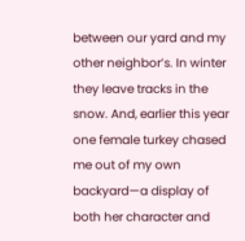between our yard and my other neighbor’s. In winter they leave tracks in the snow. And, earlier this year one female turkey chased me out of my own backyard—a display of both her character and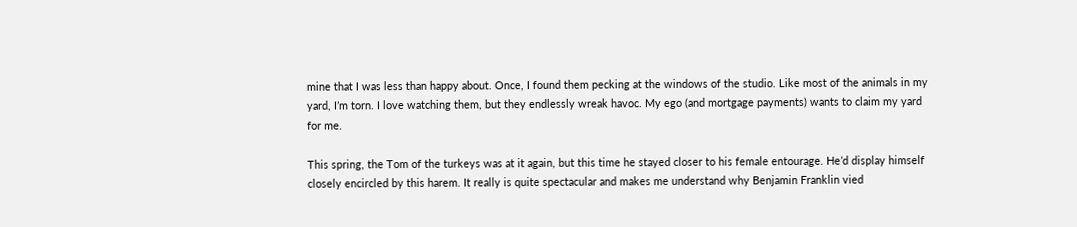mine that I was less than happy about. Once, I found them pecking at the windows of the studio. Like most of the animals in my yard, I’m torn. I love watching them, but they endlessly wreak havoc. My ego (and mortgage payments) wants to claim my yard for me.

This spring, the Tom of the turkeys was at it again, but this time he stayed closer to his female entourage. He’d display himself closely encircled by this harem. It really is quite spectacular and makes me understand why Benjamin Franklin vied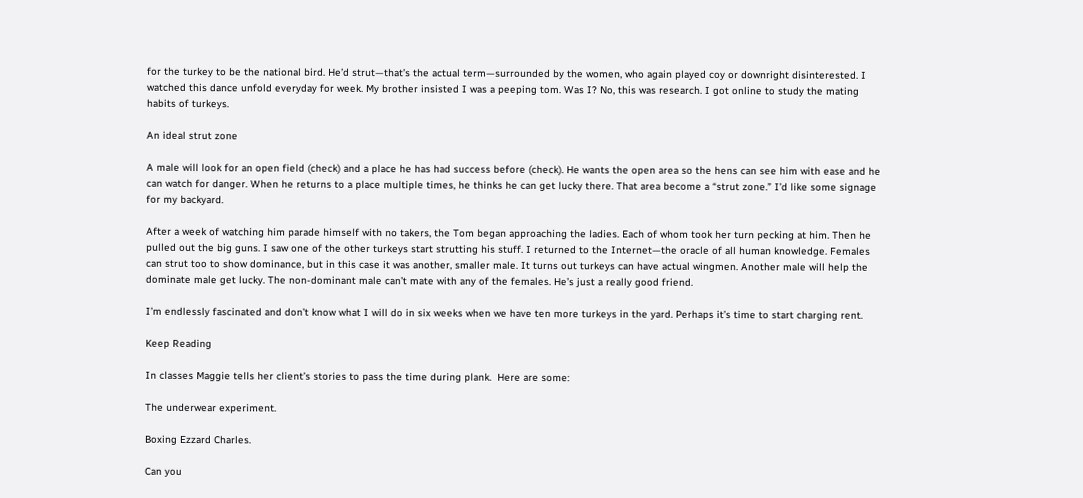for the turkey to be the national bird. He’d strut—that’s the actual term—surrounded by the women, who again played coy or downright disinterested. I watched this dance unfold everyday for week. My brother insisted I was a peeping tom. Was I? No, this was research. I got online to study the mating habits of turkeys.

An ideal strut zone

A male will look for an open field (check) and a place he has had success before (check). He wants the open area so the hens can see him with ease and he can watch for danger. When he returns to a place multiple times, he thinks he can get lucky there. That area become a “strut zone.” I’d like some signage for my backyard.

After a week of watching him parade himself with no takers, the Tom began approaching the ladies. Each of whom took her turn pecking at him. Then he pulled out the big guns. I saw one of the other turkeys start strutting his stuff. I returned to the Internet—the oracle of all human knowledge. Females can strut too to show dominance, but in this case it was another, smaller male. It turns out turkeys can have actual wingmen. Another male will help the dominate male get lucky. The non-dominant male can’t mate with any of the females. He’s just a really good friend.

I’m endlessly fascinated and don’t know what I will do in six weeks when we have ten more turkeys in the yard. Perhaps it’s time to start charging rent.

Keep Reading

In classes Maggie tells her client’s stories to pass the time during plank.  Here are some:

The underwear experiment.

Boxing Ezzard Charles.

Can you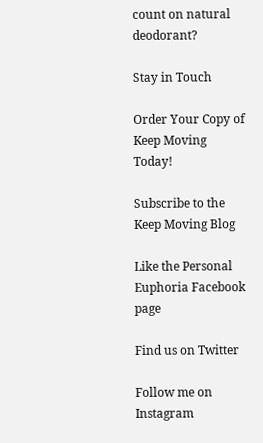count on natural deodorant?

Stay in Touch

Order Your Copy of Keep Moving Today!

Subscribe to the Keep Moving Blog

Like the Personal Euphoria Facebook page

Find us on Twitter

Follow me on Instagram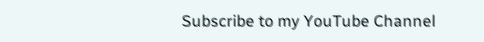Subscribe to my YouTube Channel